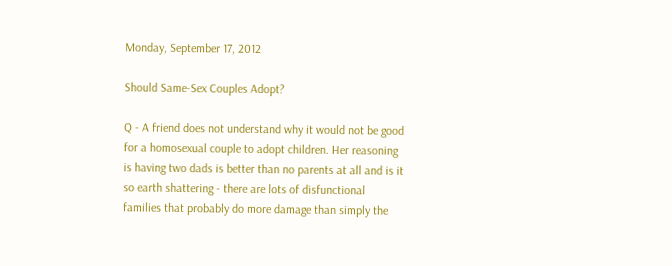Monday, September 17, 2012

Should Same-Sex Couples Adopt?

Q - A friend does not understand why it would not be good for a homosexual couple to adopt children. Her reasoning is having two dads is better than no parents at all and is it so earth shattering - there are lots of disfunctional families that probably do more damage than simply the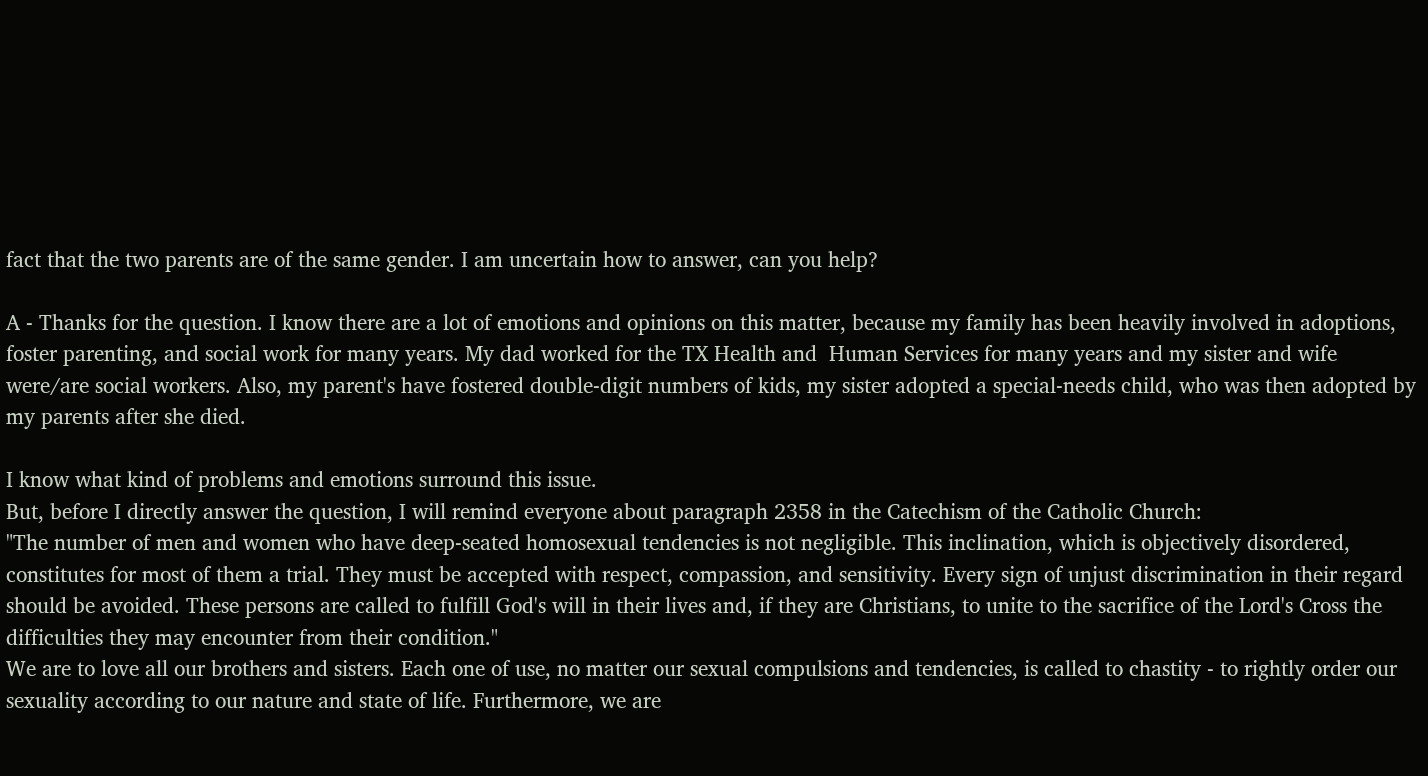fact that the two parents are of the same gender. I am uncertain how to answer, can you help?

A - Thanks for the question. I know there are a lot of emotions and opinions on this matter, because my family has been heavily involved in adoptions, foster parenting, and social work for many years. My dad worked for the TX Health and  Human Services for many years and my sister and wife were/are social workers. Also, my parent's have fostered double-digit numbers of kids, my sister adopted a special-needs child, who was then adopted by my parents after she died.

I know what kind of problems and emotions surround this issue.
But, before I directly answer the question, I will remind everyone about paragraph 2358 in the Catechism of the Catholic Church:
"The number of men and women who have deep-seated homosexual tendencies is not negligible. This inclination, which is objectively disordered, constitutes for most of them a trial. They must be accepted with respect, compassion, and sensitivity. Every sign of unjust discrimination in their regard should be avoided. These persons are called to fulfill God's will in their lives and, if they are Christians, to unite to the sacrifice of the Lord's Cross the difficulties they may encounter from their condition."
We are to love all our brothers and sisters. Each one of use, no matter our sexual compulsions and tendencies, is called to chastity - to rightly order our sexuality according to our nature and state of life. Furthermore, we are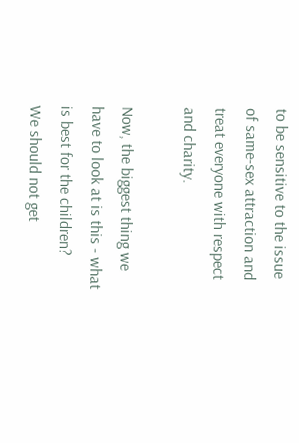to be sensitive to the issue of same-sex attraction and treat everyone with respect and charity.

Now, the biggest thing we have to look at is this - what is best for the children?
We should not get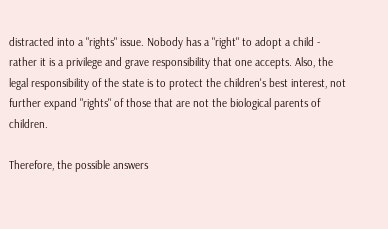distracted into a "rights" issue. Nobody has a "right" to adopt a child - rather it is a privilege and grave responsibility that one accepts. Also, the legal responsibility of the state is to protect the children's best interest, not further expand "rights" of those that are not the biological parents of children.

Therefore, the possible answers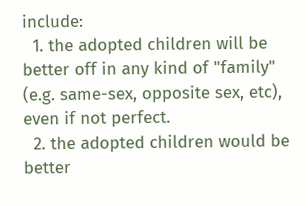include:
  1. the adopted children will be better off in any kind of "family" (e.g. same-sex, opposite sex, etc), even if not perfect.
  2. the adopted children would be better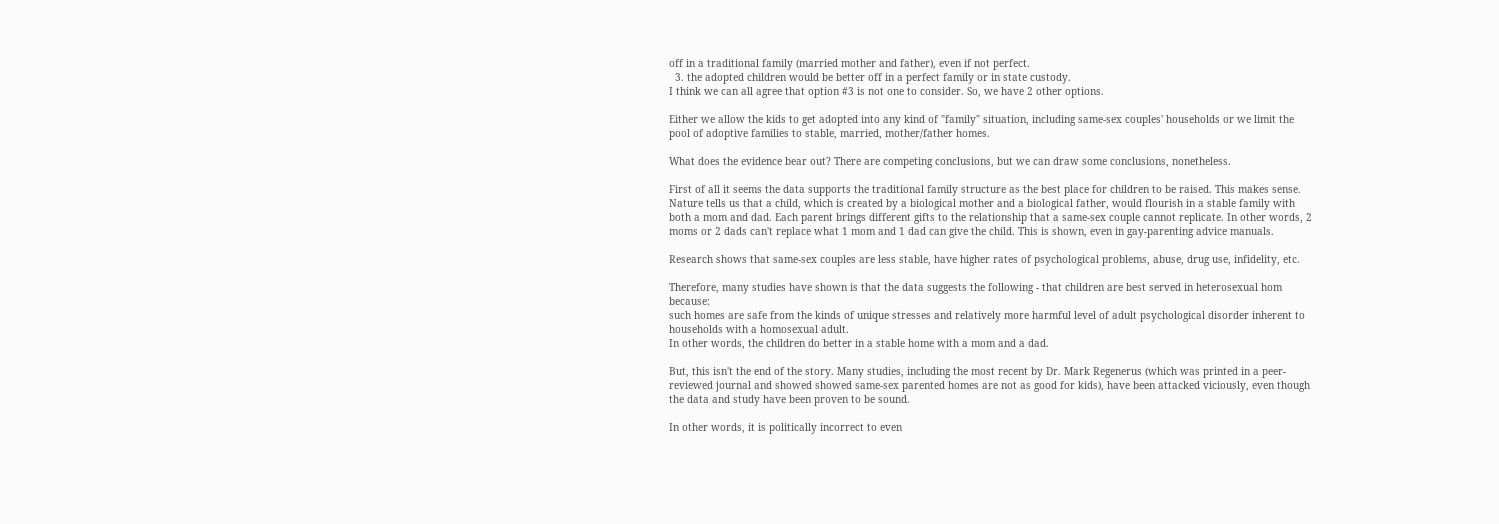off in a traditional family (married mother and father), even if not perfect.
  3. the adopted children would be better off in a perfect family or in state custody.
I think we can all agree that option #3 is not one to consider. So, we have 2 other options.

Either we allow the kids to get adopted into any kind of "family" situation, including same-sex couples' households or we limit the pool of adoptive families to stable, married, mother/father homes.

What does the evidence bear out? There are competing conclusions, but we can draw some conclusions, nonetheless.

First of all it seems the data supports the traditional family structure as the best place for children to be raised. This makes sense. Nature tells us that a child, which is created by a biological mother and a biological father, would flourish in a stable family with both a mom and dad. Each parent brings different gifts to the relationship that a same-sex couple cannot replicate. In other words, 2 moms or 2 dads can't replace what 1 mom and 1 dad can give the child. This is shown, even in gay-parenting advice manuals.

Research shows that same-sex couples are less stable, have higher rates of psychological problems, abuse, drug use, infidelity, etc.

Therefore, many studies have shown is that the data suggests the following - that children are best served in heterosexual hom because:
such homes are safe from the kinds of unique stresses and relatively more harmful level of adult psychological disorder inherent to households with a homosexual adult.
In other words, the children do better in a stable home with a mom and a dad.

But, this isn't the end of the story. Many studies, including the most recent by Dr. Mark Regenerus (which was printed in a peer-reviewed journal and showed showed same-sex parented homes are not as good for kids), have been attacked viciously, even though the data and study have been proven to be sound.

In other words, it is politically incorrect to even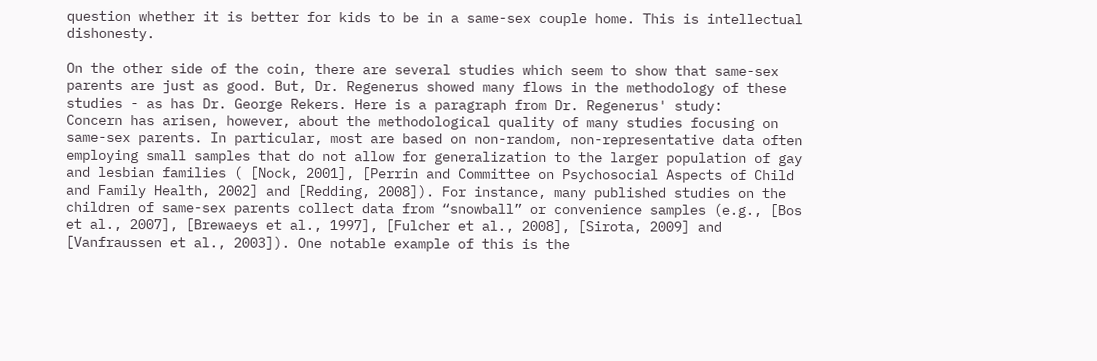question whether it is better for kids to be in a same-sex couple home. This is intellectual dishonesty.

On the other side of the coin, there are several studies which seem to show that same-sex parents are just as good. But, Dr. Regenerus showed many flows in the methodology of these studies - as has Dr. George Rekers. Here is a paragraph from Dr. Regenerus' study:
Concern has arisen, however, about the methodological quality of many studies focusing on same-sex parents. In particular, most are based on non-random, non-representative data often employing small samples that do not allow for generalization to the larger population of gay and lesbian families ( [Nock, 2001], [Perrin and Committee on Psychosocial Aspects of Child and Family Health, 2002] and [Redding, 2008]). For instance, many published studies on the children of same-sex parents collect data from “snowball” or convenience samples (e.g., [Bos et al., 2007], [Brewaeys et al., 1997], [Fulcher et al., 2008], [Sirota, 2009] and [Vanfraussen et al., 2003]). One notable example of this is the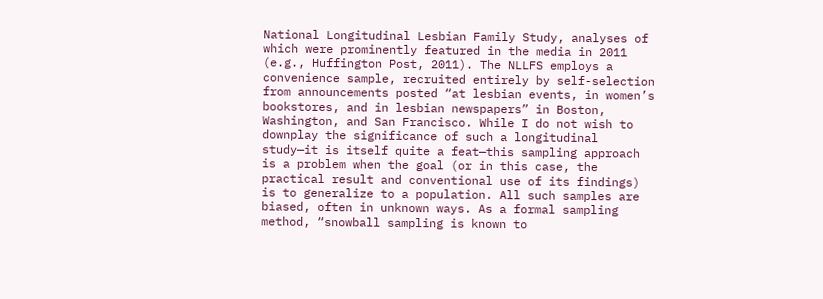National Longitudinal Lesbian Family Study, analyses of which were prominently featured in the media in 2011 (e.g., Huffington Post, 2011). The NLLFS employs a convenience sample, recruited entirely by self-selection from announcements posted “at lesbian events, in women’s bookstores, and in lesbian newspapers” in Boston, Washington, and San Francisco. While I do not wish to downplay the significance of such a longitudinal study—it is itself quite a feat—this sampling approach is a problem when the goal (or in this case, the practical result and conventional use of its findings) is to generalize to a population. All such samples are biased, often in unknown ways. As a formal sampling method, “snowball sampling is known to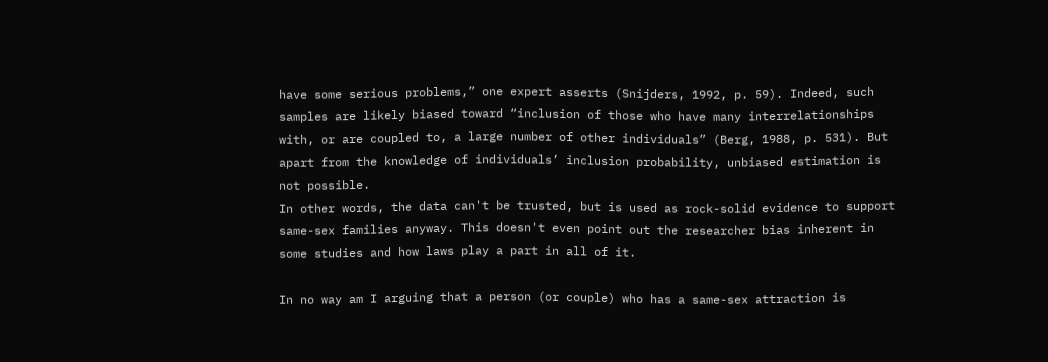have some serious problems,” one expert asserts (Snijders, 1992, p. 59). Indeed, such samples are likely biased toward “inclusion of those who have many interrelationships with, or are coupled to, a large number of other individuals” (Berg, 1988, p. 531). But apart from the knowledge of individuals’ inclusion probability, unbiased estimation is not possible.
In other words, the data can't be trusted, but is used as rock-solid evidence to support same-sex families anyway. This doesn't even point out the researcher bias inherent in some studies and how laws play a part in all of it.

In no way am I arguing that a person (or couple) who has a same-sex attraction is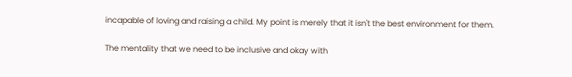incapable of loving and raising a child. My point is merely that it isn't the best environment for them.

The mentality that we need to be inclusive and okay with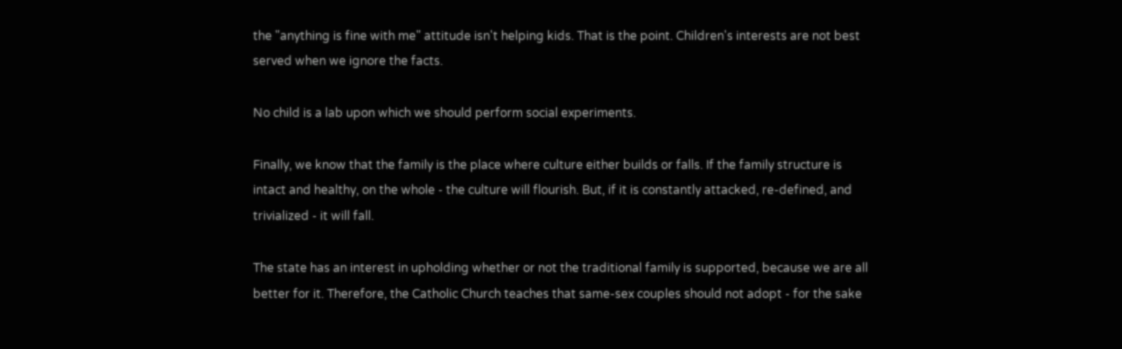the "anything is fine with me" attitude isn't helping kids. That is the point. Children's interests are not best served when we ignore the facts.

No child is a lab upon which we should perform social experiments.

Finally, we know that the family is the place where culture either builds or falls. If the family structure is intact and healthy, on the whole - the culture will flourish. But, if it is constantly attacked, re-defined, and trivialized - it will fall.

The state has an interest in upholding whether or not the traditional family is supported, because we are all better for it. Therefore, the Catholic Church teaches that same-sex couples should not adopt - for the sake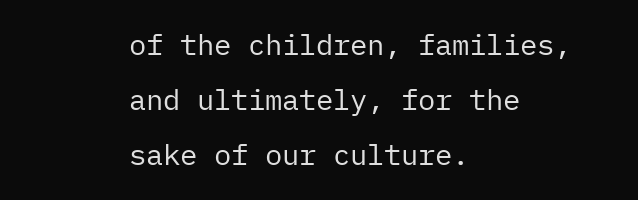of the children, families, and ultimately, for the sake of our culture.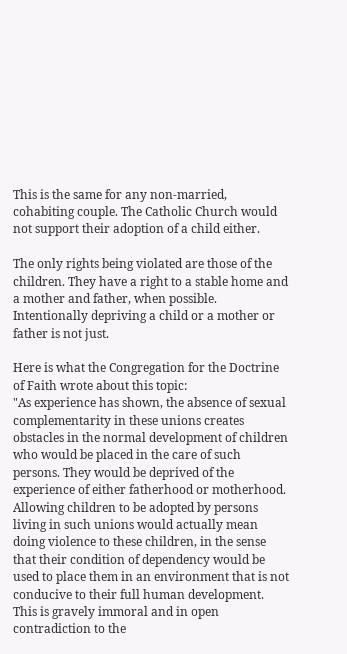This is the same for any non-married, cohabiting couple. The Catholic Church would not support their adoption of a child either.

The only rights being violated are those of the children. They have a right to a stable home and a mother and father, when possible. Intentionally depriving a child or a mother or father is not just.

Here is what the Congregation for the Doctrine of Faith wrote about this topic:
"As experience has shown, the absence of sexual complementarity in these unions creates obstacles in the normal development of children who would be placed in the care of such persons. They would be deprived of the experience of either fatherhood or motherhood. Allowing children to be adopted by persons living in such unions would actually mean doing violence to these children, in the sense that their condition of dependency would be used to place them in an environment that is not conducive to their full human development. This is gravely immoral and in open contradiction to the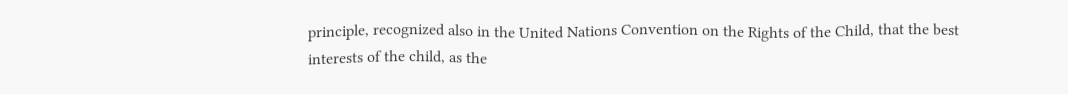principle, recognized also in the United Nations Convention on the Rights of the Child, that the best interests of the child, as the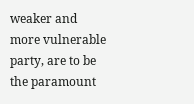weaker and more vulnerable party, are to be the paramount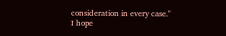consideration in every case."
I hope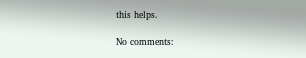this helps.

No comments: